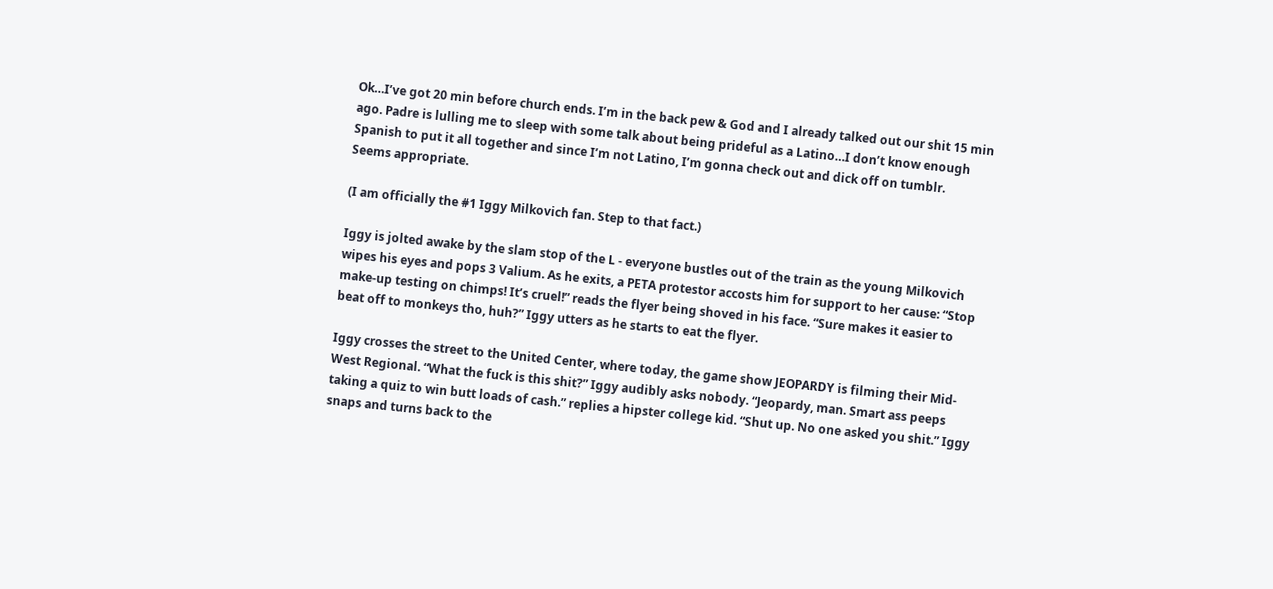Ok…I’ve got 20 min before church ends. I’m in the back pew & God and I already talked out our shit 15 min ago. Padre is lulling me to sleep with some talk about being prideful as a Latino…I don’t know enough Spanish to put it all together and since I’m not Latino, I’m gonna check out and dick off on tumblr.
Seems appropriate.

(I am officially the #1 Iggy Milkovich fan. Step to that fact.)

Iggy is jolted awake by the slam stop of the L - everyone bustles out of the train as the young Milkovich wipes his eyes and pops 3 Valium. As he exits, a PETA protestor accosts him for support to her cause: “Stop make-up testing on chimps! It’s cruel!” reads the flyer being shoved in his face. “Sure makes it easier to beat off to monkeys tho, huh?” Iggy utters as he starts to eat the flyer.

Iggy crosses the street to the United Center, where today, the game show JEOPARDY is filming their Mid-West Regional. “What the fuck is this shit?” Iggy audibly asks nobody. “Jeopardy, man. Smart ass peeps taking a quiz to win butt loads of cash.” replies a hipster college kid. “Shut up. No one asked you shit.” Iggy snaps and turns back to the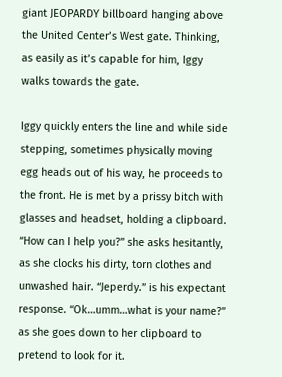giant JEOPARDY billboard hanging above the United Center’s West gate. Thinking, as easily as it’s capable for him, Iggy walks towards the gate.

Iggy quickly enters the line and while side stepping, sometimes physically moving egg heads out of his way, he proceeds to the front. He is met by a prissy bitch with glasses and headset, holding a clipboard. “How can I help you?” she asks hesitantly, as she clocks his dirty, torn clothes and unwashed hair. “Jeperdy.” is his expectant response. “Ok…umm…what is your name?” as she goes down to her clipboard to pretend to look for it.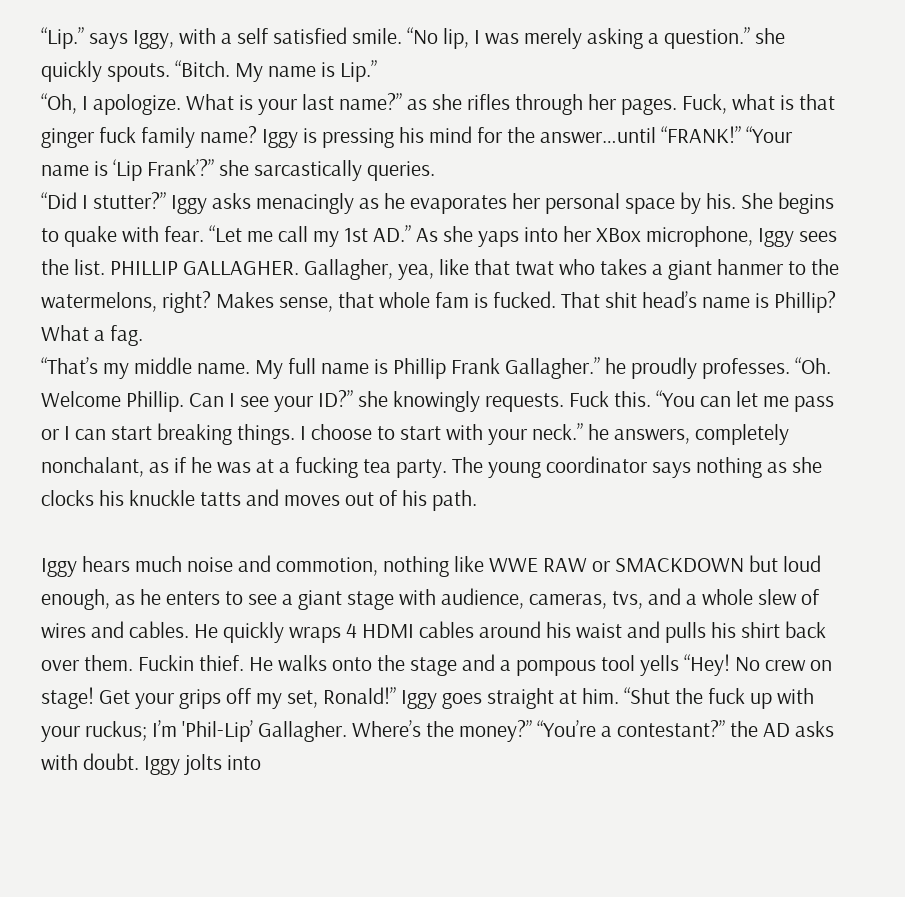“Lip.” says Iggy, with a self satisfied smile. “No lip, I was merely asking a question.” she quickly spouts. “Bitch. My name is Lip.”
“Oh, I apologize. What is your last name?” as she rifles through her pages. Fuck, what is that ginger fuck family name? Iggy is pressing his mind for the answer…until “FRANK!” “Your name is ‘Lip Frank’?” she sarcastically queries.
“Did I stutter?” Iggy asks menacingly as he evaporates her personal space by his. She begins to quake with fear. “Let me call my 1st AD.” As she yaps into her XBox microphone, Iggy sees the list. PHILLIP GALLAGHER. Gallagher, yea, like that twat who takes a giant hanmer to the watermelons, right? Makes sense, that whole fam is fucked. That shit head’s name is Phillip? What a fag.
“That’s my middle name. My full name is Phillip Frank Gallagher.” he proudly professes. “Oh. Welcome Phillip. Can I see your ID?” she knowingly requests. Fuck this. “You can let me pass or I can start breaking things. I choose to start with your neck.” he answers, completely nonchalant, as if he was at a fucking tea party. The young coordinator says nothing as she clocks his knuckle tatts and moves out of his path.

Iggy hears much noise and commotion, nothing like WWE RAW or SMACKDOWN but loud enough, as he enters to see a giant stage with audience, cameras, tvs, and a whole slew of wires and cables. He quickly wraps 4 HDMI cables around his waist and pulls his shirt back over them. Fuckin thief. He walks onto the stage and a pompous tool yells “Hey! No crew on stage! Get your grips off my set, Ronald!” Iggy goes straight at him. “Shut the fuck up with your ruckus; I’m 'Phil-Lip’ Gallagher. Where’s the money?” “You’re a contestant?” the AD asks with doubt. Iggy jolts into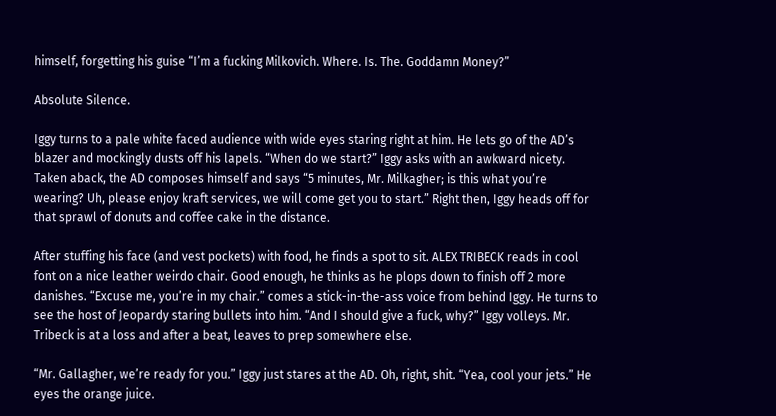himself, forgetting his guise “I’m a fucking Milkovich. Where. Is. The. Goddamn Money?”

Absolute Silence.

Iggy turns to a pale white faced audience with wide eyes staring right at him. He lets go of the AD’s blazer and mockingly dusts off his lapels. “When do we start?” Iggy asks with an awkward nicety. Taken aback, the AD composes himself and says “5 minutes, Mr. Milkagher; is this what you’re wearing? Uh, please enjoy kraft services, we will come get you to start.” Right then, Iggy heads off for that sprawl of donuts and coffee cake in the distance.

After stuffing his face (and vest pockets) with food, he finds a spot to sit. ALEX TRIBECK reads in cool font on a nice leather weirdo chair. Good enough, he thinks as he plops down to finish off 2 more danishes. “Excuse me, you’re in my chair.” comes a stick-in-the-ass voice from behind Iggy. He turns to see the host of Jeopardy staring bullets into him. “And I should give a fuck, why?” Iggy volleys. Mr. Tribeck is at a loss and after a beat, leaves to prep somewhere else.

“Mr. Gallagher, we’re ready for you.” Iggy just stares at the AD. Oh, right, shit. “Yea, cool your jets.” He eyes the orange juice.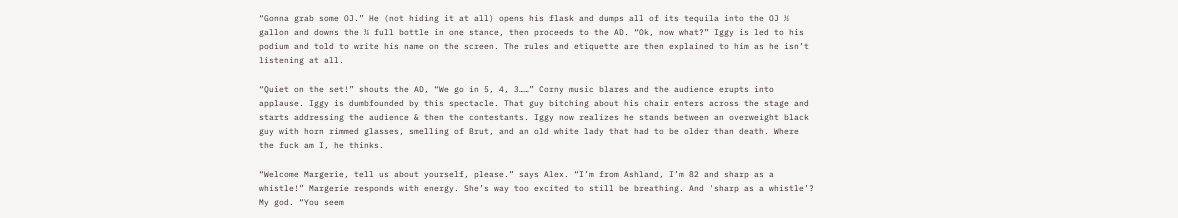“Gonna grab some OJ.” He (not hiding it at all) opens his flask and dumps all of its tequila into the OJ ½ gallon and downs the ¾ full bottle in one stance, then proceeds to the AD. “Ok, now what?” Iggy is led to his podium and told to write his name on the screen. The rules and etiquette are then explained to him as he isn’t listening at all.

“Quiet on the set!” shouts the AD, “We go in 5, 4, 3……” Corny music blares and the audience erupts into applause. Iggy is dumbfounded by this spectacle. That guy bitching about his chair enters across the stage and starts addressing the audience & then the contestants. Iggy now realizes he stands between an overweight black guy with horn rimmed glasses, smelling of Brut, and an old white lady that had to be older than death. Where the fuck am I, he thinks.

“Welcome Margerie, tell us about yourself, please.” says Alex. “I’m from Ashland, I’m 82 and sharp as a whistle!” Margerie responds with energy. She’s way too excited to still be breathing. And 'sharp as a whistle’? My god. “You seem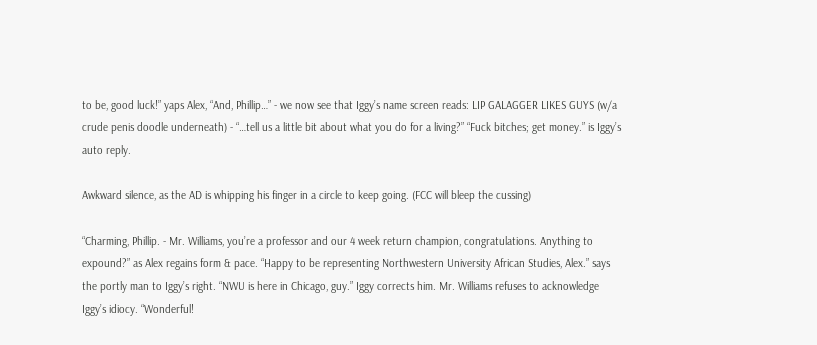to be, good luck!” yaps Alex, “And, Phillip…” - we now see that Iggy’s name screen reads: LIP GALAGGER LIKES GUYS (w/a crude penis doodle underneath) - “…tell us a little bit about what you do for a living?” “Fuck bitches; get money.” is Iggy’s auto reply.

Awkward silence, as the AD is whipping his finger in a circle to keep going. (FCC will bleep the cussing)

“Charming, Phillip. - Mr. Williams, you’re a professor and our 4 week return champion, congratulations. Anything to expound?” as Alex regains form & pace. “Happy to be representing Northwestern University African Studies, Alex.” says the portly man to Iggy’s right. “NWU is here in Chicago, guy.” Iggy corrects him. Mr. Williams refuses to acknowledge Iggy’s idiocy. “Wonderful!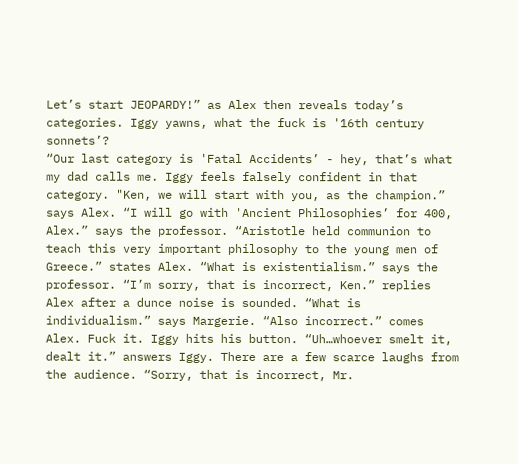Let’s start JEOPARDY!” as Alex then reveals today’s categories. Iggy yawns, what the fuck is '16th century sonnets’?
“Our last category is 'Fatal Accidents’ - hey, that’s what my dad calls me. Iggy feels falsely confident in that category. "Ken, we will start with you, as the champion.” says Alex. “I will go with 'Ancient Philosophies’ for 400, Alex.” says the professor. “Aristotle held communion to teach this very important philosophy to the young men of Greece.” states Alex. “What is existentialism.” says the professor. “I’m sorry, that is incorrect, Ken.” replies Alex after a dunce noise is sounded. “What is individualism.” says Margerie. “Also incorrect.” comes Alex. Fuck it. Iggy hits his button. “Uh…whoever smelt it, dealt it.” answers Iggy. There are a few scarce laughs from the audience. “Sorry, that is incorrect, Mr.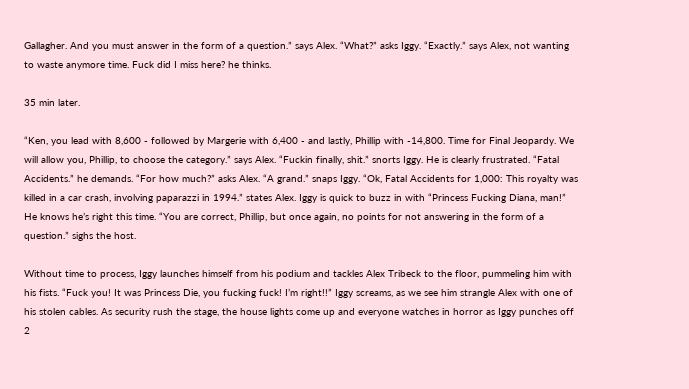Gallagher. And you must answer in the form of a question.” says Alex. “What?” asks Iggy. “Exactly.” says Alex, not wanting to waste anymore time. Fuck did I miss here? he thinks.

35 min later.

“Ken, you lead with 8,600 - followed by Margerie with 6,400 - and lastly, Phillip with -14,800. Time for Final Jeopardy. We will allow you, Phillip, to choose the category.” says Alex. “Fuckin finally, shit.” snorts Iggy. He is clearly frustrated. “Fatal Accidents.” he demands. “For how much?” asks Alex. “A grand.” snaps Iggy. “Ok, Fatal Accidents for 1,000: This royalty was killed in a car crash, involving paparazzi in 1994.” states Alex. Iggy is quick to buzz in with “Princess Fucking Diana, man!” He knows he’s right this time. “You are correct, Phillip, but once again, no points for not answering in the form of a question.” sighs the host.

Without time to process, Iggy launches himself from his podium and tackles Alex Tribeck to the floor, pummeling him with his fists. “Fuck you! It was Princess Die, you fucking fuck! I’m right!!” Iggy screams, as we see him strangle Alex with one of his stolen cables. As security rush the stage, the house lights come up and everyone watches in horror as Iggy punches off 2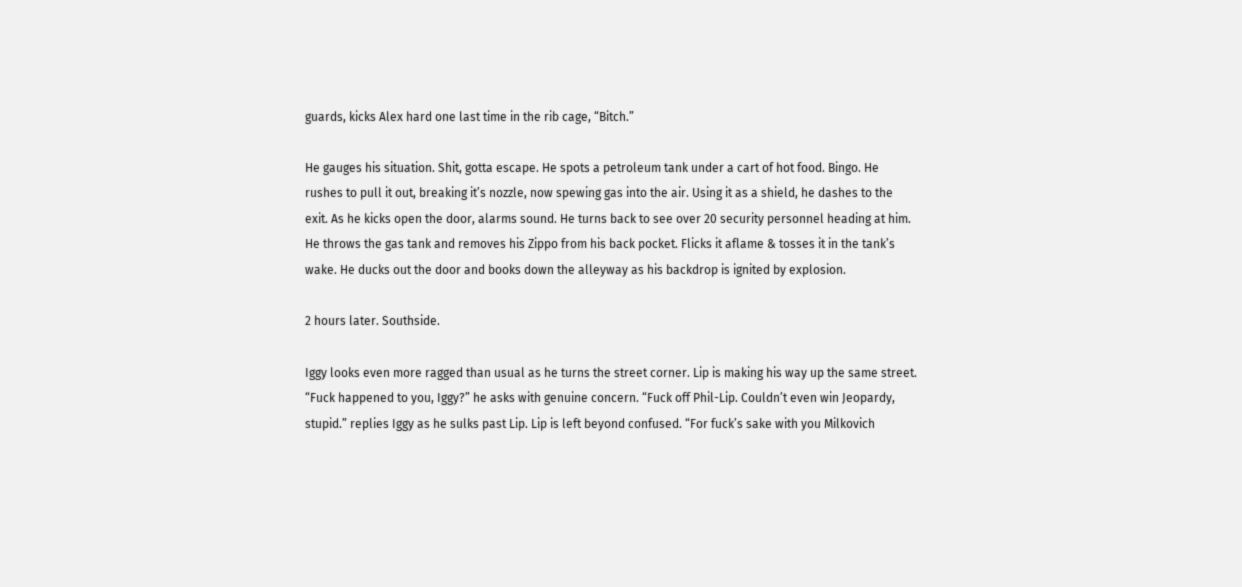guards, kicks Alex hard one last time in the rib cage, “Bitch.”

He gauges his situation. Shit, gotta escape. He spots a petroleum tank under a cart of hot food. Bingo. He rushes to pull it out, breaking it’s nozzle, now spewing gas into the air. Using it as a shield, he dashes to the exit. As he kicks open the door, alarms sound. He turns back to see over 20 security personnel heading at him. He throws the gas tank and removes his Zippo from his back pocket. Flicks it aflame & tosses it in the tank’s wake. He ducks out the door and books down the alleyway as his backdrop is ignited by explosion.

2 hours later. Southside.

Iggy looks even more ragged than usual as he turns the street corner. Lip is making his way up the same street. “Fuck happened to you, Iggy?” he asks with genuine concern. “Fuck off Phil-Lip. Couldn’t even win Jeopardy, stupid.” replies Iggy as he sulks past Lip. Lip is left beyond confused. “For fuck’s sake with you Milkovich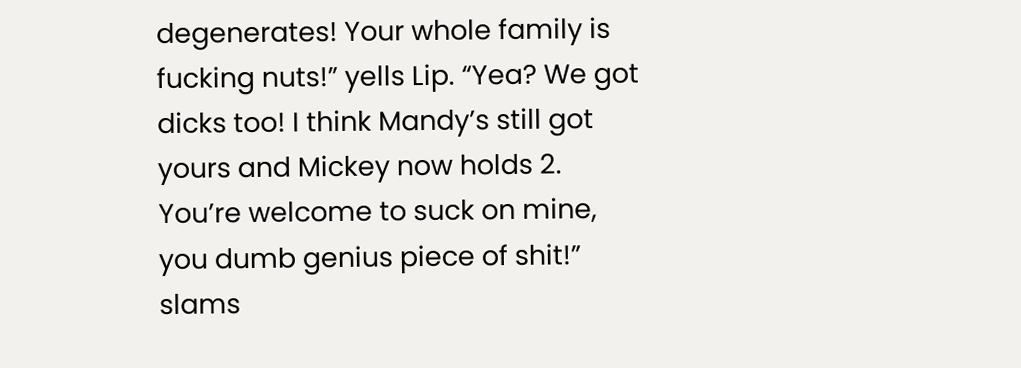degenerates! Your whole family is fucking nuts!” yells Lip. “Yea? We got dicks too! I think Mandy’s still got yours and Mickey now holds 2. You’re welcome to suck on mine, you dumb genius piece of shit!” slams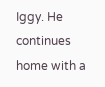Iggy. He continues home with a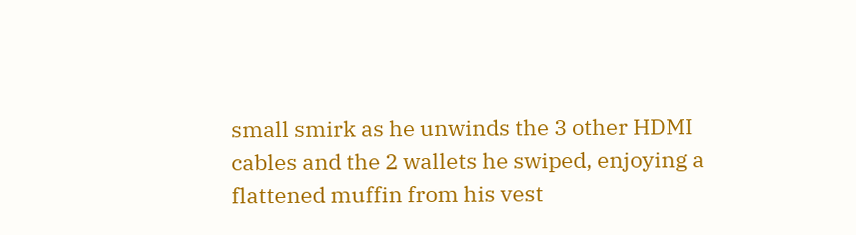small smirk as he unwinds the 3 other HDMI cables and the 2 wallets he swiped, enjoying a flattened muffin from his vest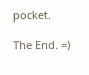pocket.

The End. =)